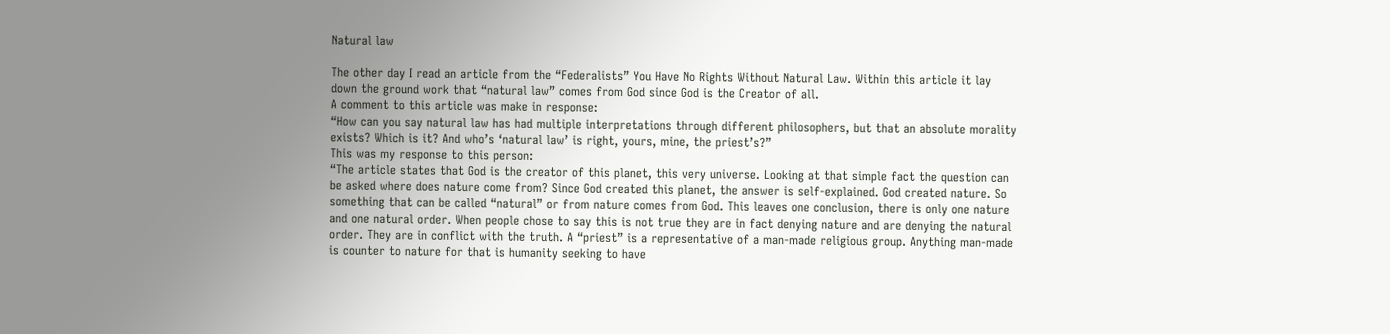Natural law

The other day I read an article from the “Federalists” You Have No Rights Without Natural Law. Within this article it lay down the ground work that “natural law” comes from God since God is the Creator of all.
A comment to this article was make in response:
“How can you say natural law has had multiple interpretations through different philosophers, but that an absolute morality exists? Which is it? And who’s ‘natural law’ is right, yours, mine, the priest’s?”
This was my response to this person:
“The article states that God is the creator of this planet, this very universe. Looking at that simple fact the question can be asked where does nature come from? Since God created this planet, the answer is self-explained. God created nature. So something that can be called “natural” or from nature comes from God. This leaves one conclusion, there is only one nature and one natural order. When people chose to say this is not true they are in fact denying nature and are denying the natural order. They are in conflict with the truth. A “priest” is a representative of a man-made religious group. Anything man-made is counter to nature for that is humanity seeking to have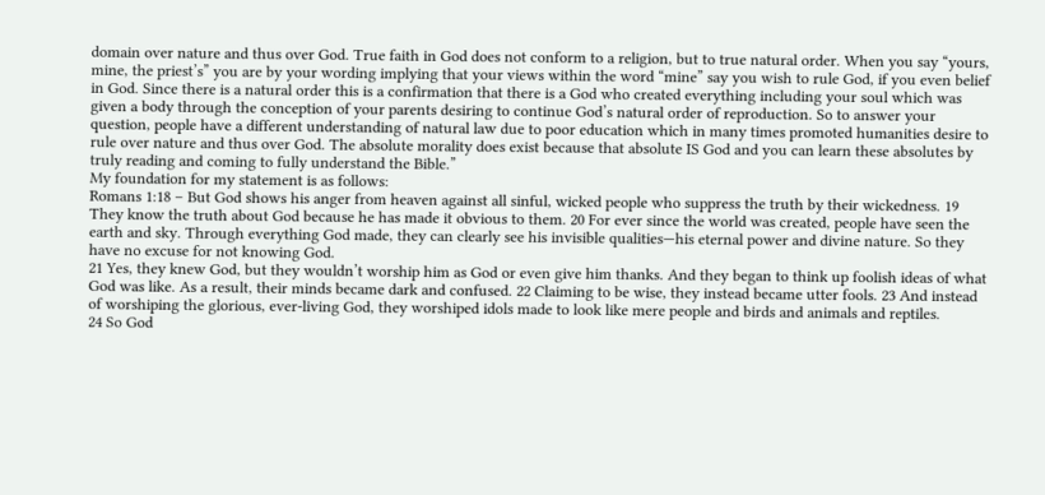domain over nature and thus over God. True faith in God does not conform to a religion, but to true natural order. When you say “yours, mine, the priest’s” you are by your wording implying that your views within the word “mine” say you wish to rule God, if you even belief in God. Since there is a natural order this is a confirmation that there is a God who created everything including your soul which was given a body through the conception of your parents desiring to continue God’s natural order of reproduction. So to answer your question, people have a different understanding of natural law due to poor education which in many times promoted humanities desire to rule over nature and thus over God. The absolute morality does exist because that absolute IS God and you can learn these absolutes by truly reading and coming to fully understand the Bible.”
My foundation for my statement is as follows:
Romans 1:18 – But God shows his anger from heaven against all sinful, wicked people who suppress the truth by their wickedness. 19 They know the truth about God because he has made it obvious to them. 20 For ever since the world was created, people have seen the earth and sky. Through everything God made, they can clearly see his invisible qualities—his eternal power and divine nature. So they have no excuse for not knowing God.
21 Yes, they knew God, but they wouldn’t worship him as God or even give him thanks. And they began to think up foolish ideas of what God was like. As a result, their minds became dark and confused. 22 Claiming to be wise, they instead became utter fools. 23 And instead of worshiping the glorious, ever-living God, they worshiped idols made to look like mere people and birds and animals and reptiles.
24 So God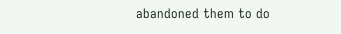abandoned them to do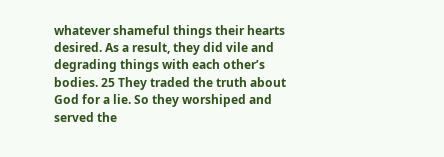whatever shameful things their hearts desired. As a result, they did vile and degrading things with each other’s bodies. 25 They traded the truth about God for a lie. So they worshiped and served the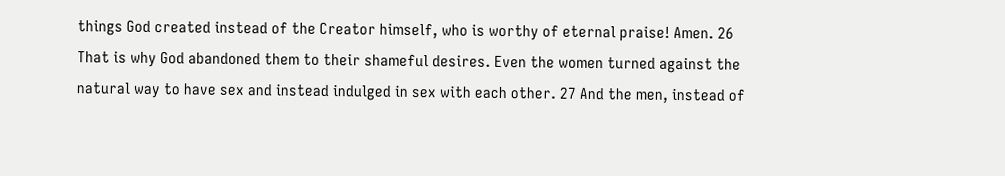things God created instead of the Creator himself, who is worthy of eternal praise! Amen. 26 That is why God abandoned them to their shameful desires. Even the women turned against the natural way to have sex and instead indulged in sex with each other. 27 And the men, instead of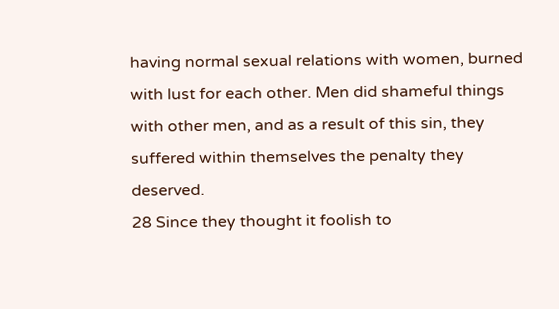having normal sexual relations with women, burned with lust for each other. Men did shameful things with other men, and as a result of this sin, they suffered within themselves the penalty they deserved.
28 Since they thought it foolish to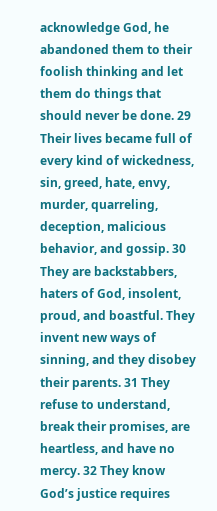acknowledge God, he abandoned them to their foolish thinking and let them do things that should never be done. 29 Their lives became full of every kind of wickedness, sin, greed, hate, envy, murder, quarreling, deception, malicious behavior, and gossip. 30 They are backstabbers, haters of God, insolent, proud, and boastful. They invent new ways of sinning, and they disobey their parents. 31 They refuse to understand, break their promises, are heartless, and have no mercy. 32 They know God’s justice requires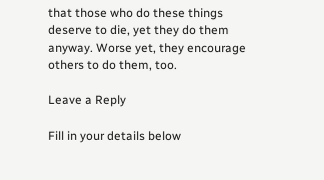that those who do these things deserve to die, yet they do them anyway. Worse yet, they encourage others to do them, too.

Leave a Reply

Fill in your details below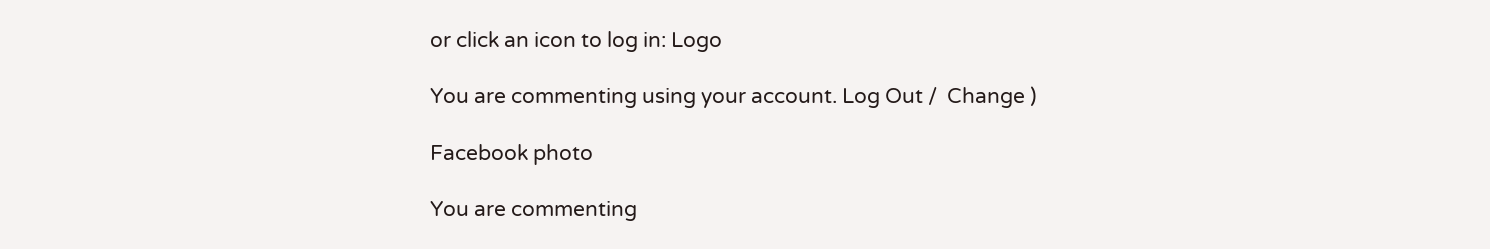or click an icon to log in: Logo

You are commenting using your account. Log Out /  Change )

Facebook photo

You are commenting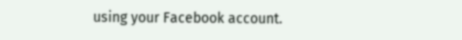using your Facebook account.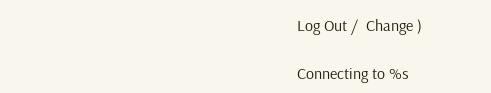Log Out /  Change )

Connecting to %s